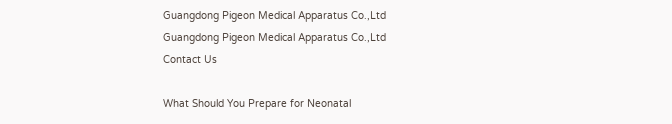Guangdong Pigeon Medical Apparatus Co.,Ltd
Guangdong Pigeon Medical Apparatus Co.,Ltd
Contact Us

What Should You Prepare for Neonatal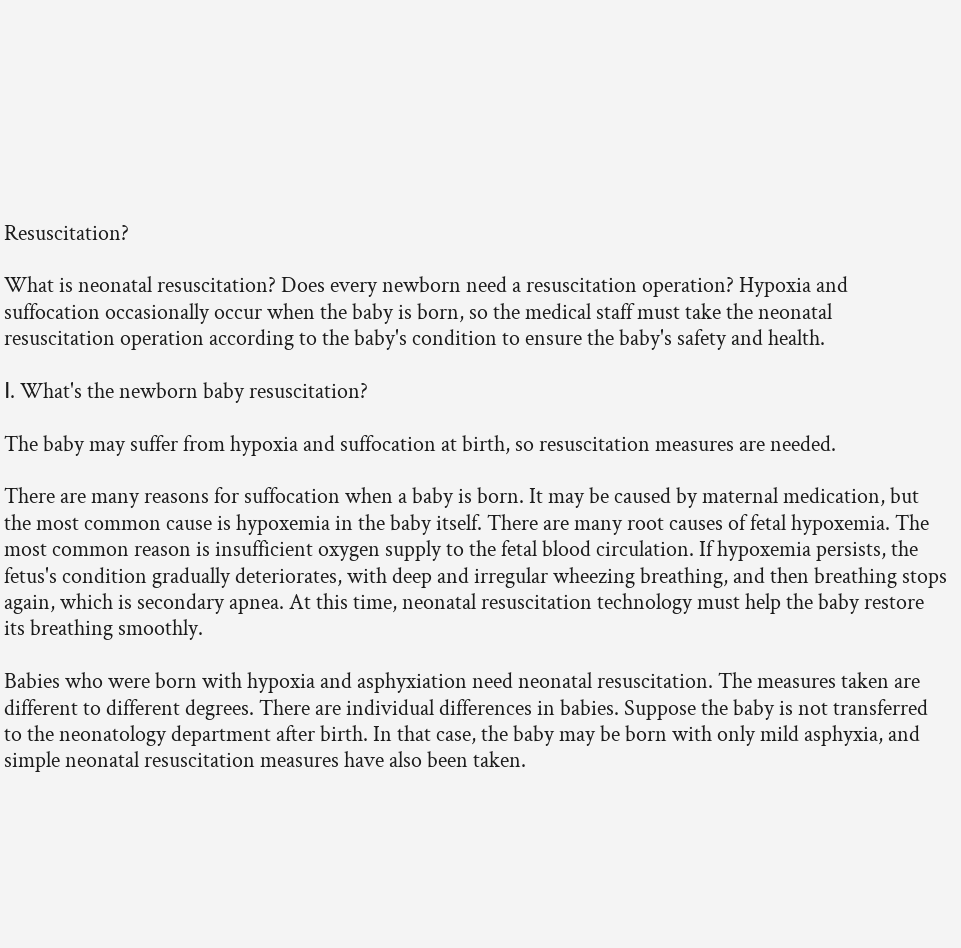Resuscitation?

What is neonatal resuscitation? Does every newborn need a resuscitation operation? Hypoxia and suffocation occasionally occur when the baby is born, so the medical staff must take the neonatal resuscitation operation according to the baby's condition to ensure the baby's safety and health.

Ⅰ. What's the newborn baby resuscitation?

The baby may suffer from hypoxia and suffocation at birth, so resuscitation measures are needed.

There are many reasons for suffocation when a baby is born. It may be caused by maternal medication, but the most common cause is hypoxemia in the baby itself. There are many root causes of fetal hypoxemia. The most common reason is insufficient oxygen supply to the fetal blood circulation. If hypoxemia persists, the fetus's condition gradually deteriorates, with deep and irregular wheezing breathing, and then breathing stops again, which is secondary apnea. At this time, neonatal resuscitation technology must help the baby restore its breathing smoothly.

Babies who were born with hypoxia and asphyxiation need neonatal resuscitation. The measures taken are different to different degrees. There are individual differences in babies. Suppose the baby is not transferred to the neonatology department after birth. In that case, the baby may be born with only mild asphyxia, and simple neonatal resuscitation measures have also been taken.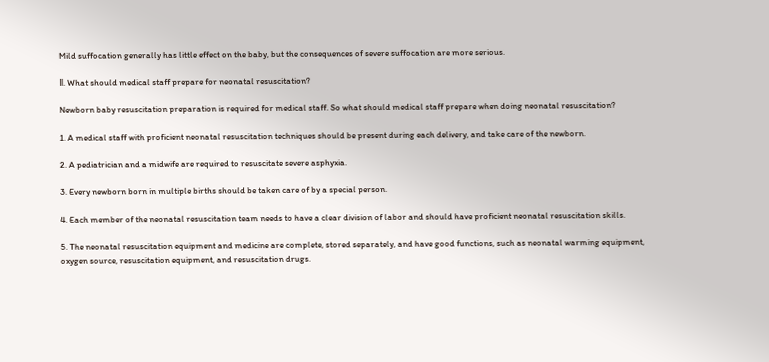Mild suffocation generally has little effect on the baby, but the consequences of severe suffocation are more serious.

Ⅱ. What should medical staff prepare for neonatal resuscitation?

Newborn baby resuscitation preparation is required for medical staff. So what should medical staff prepare when doing neonatal resuscitation?

1. A medical staff with proficient neonatal resuscitation techniques should be present during each delivery, and take care of the newborn.

2. A pediatrician and a midwife are required to resuscitate severe asphyxia.

3. Every newborn born in multiple births should be taken care of by a special person.

4. Each member of the neonatal resuscitation team needs to have a clear division of labor and should have proficient neonatal resuscitation skills.

5. The neonatal resuscitation equipment and medicine are complete, stored separately, and have good functions, such as neonatal warming equipment, oxygen source, resuscitation equipment, and resuscitation drugs.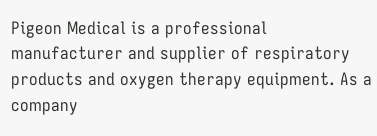Pigeon Medical is a professional manufacturer and supplier of respiratory products and oxygen therapy equipment. As a company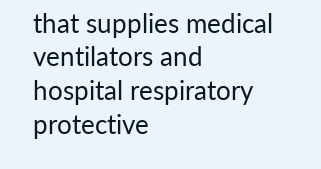that supplies medical ventilators and hospital respiratory protective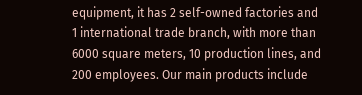equipment, it has 2 self-owned factories and 1 international trade branch, with more than 6000 square meters, 10 production lines, and 200 employees. Our main products include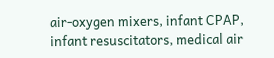air-oxygen mixers, infant CPAP, infant resuscitators, medical air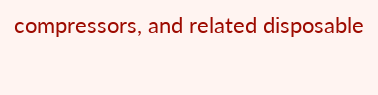compressors, and related disposable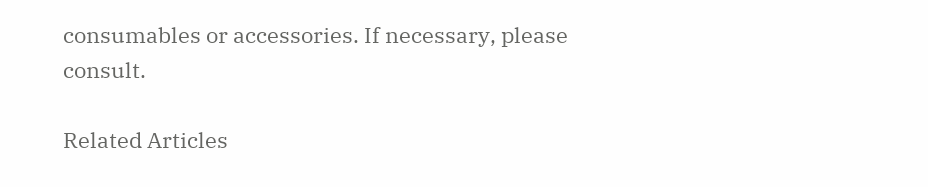consumables or accessories. If necessary, please consult.

Related Articles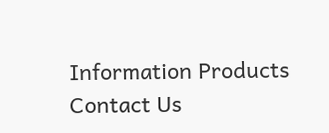Information Products
Contact Us